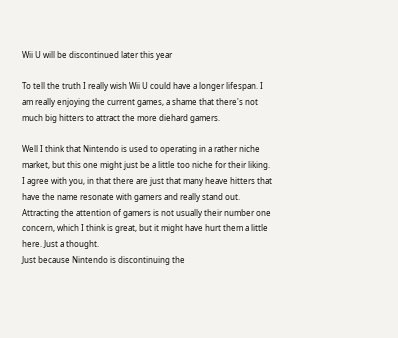Wii U will be discontinued later this year

To tell the truth I really wish Wii U could have a longer lifespan. I am really enjoying the current games, a shame that there's not much big hitters to attract the more diehard gamers.

Well I think that Nintendo is used to operating in a rather niche market, but this one might just be a little too niche for their liking. I agree with you, in that there are just that many heave hitters that have the name resonate with gamers and really stand out. Attracting the attention of gamers is not usually their number one concern, which I think is great, but it might have hurt them a little here. Just a thought.
Just because Nintendo is discontinuing the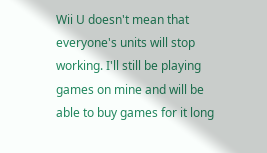Wii U doesn't mean that everyone's units will stop working. I'll still be playing games on mine and will be able to buy games for it long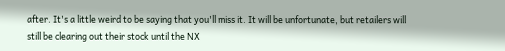after. It's a little weird to be saying that you'll miss it. It will be unfortunate, but retailers will still be clearing out their stock until the NX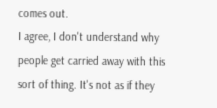comes out.
I agree, I don't understand why people get carried away with this sort of thing. It's not as if they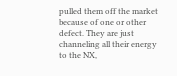pulled them off the market because of one or other defect. They are just channeling all their energy to the NX,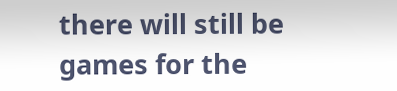there will still be games for the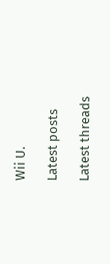Wii U.

Latest posts

Latest threads